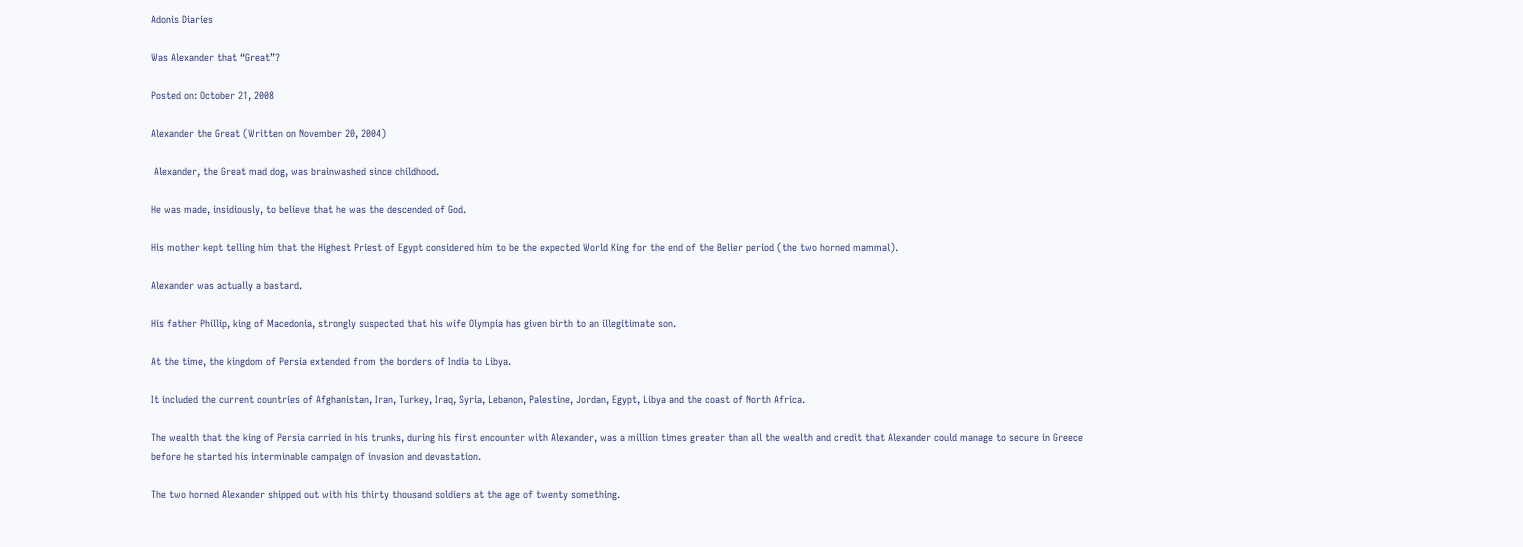Adonis Diaries

Was Alexander that “Great”?

Posted on: October 21, 2008

Alexander the Great (Written on November 20, 2004)

 Alexander, the Great mad dog, was brainwashed since childhood.

He was made, insidiously, to believe that he was the descended of God.

His mother kept telling him that the Highest Priest of Egypt considered him to be the expected World King for the end of the Belier period (the two horned mammal).

Alexander was actually a bastard.

His father Phillip, king of Macedonia, strongly suspected that his wife Olympia has given birth to an illegitimate son.

At the time, the kingdom of Persia extended from the borders of India to Libya.

It included the current countries of Afghanistan, Iran, Turkey, Iraq, Syria, Lebanon, Palestine, Jordan, Egypt, Libya and the coast of North Africa.

The wealth that the king of Persia carried in his trunks, during his first encounter with Alexander, was a million times greater than all the wealth and credit that Alexander could manage to secure in Greece before he started his interminable campaign of invasion and devastation.

The two horned Alexander shipped out with his thirty thousand soldiers at the age of twenty something.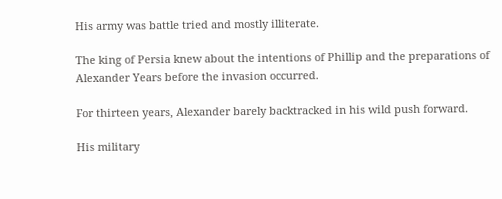His army was battle tried and mostly illiterate.

The king of Persia knew about the intentions of Phillip and the preparations of Alexander Years before the invasion occurred.

For thirteen years, Alexander barely backtracked in his wild push forward.

His military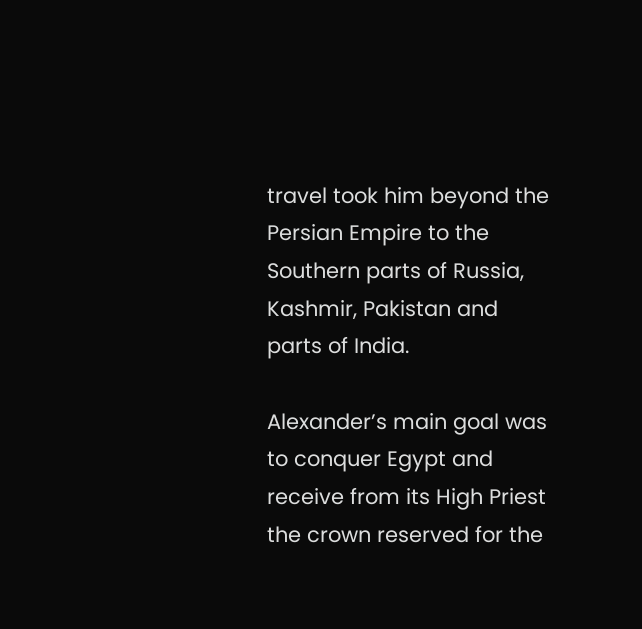travel took him beyond the Persian Empire to the Southern parts of Russia, Kashmir, Pakistan and parts of India.

Alexander’s main goal was to conquer Egypt and receive from its High Priest the crown reserved for the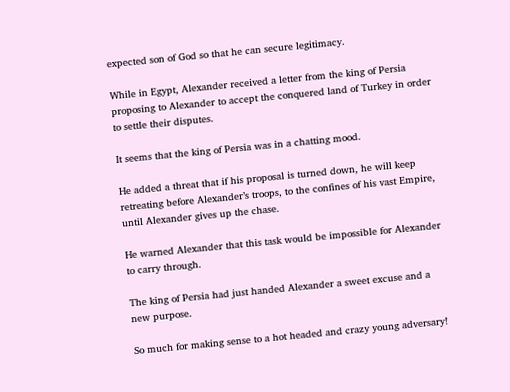expected son of God so that he can secure legitimacy.

While in Egypt, Alexander received a letter from the king of Persia proposing to Alexander to accept the conquered land of Turkey in order to settle their disputes.

It seems that the king of Persia was in a chatting mood.

He added a threat that if his proposal is turned down, he will keep retreating before Alexander’s troops, to the confines of his vast Empire, until Alexander gives up the chase.

He warned Alexander that this task would be impossible for Alexander to carry through.

The king of Persia had just handed Alexander a sweet excuse and a new purpose.

So much for making sense to a hot headed and crazy young adversary!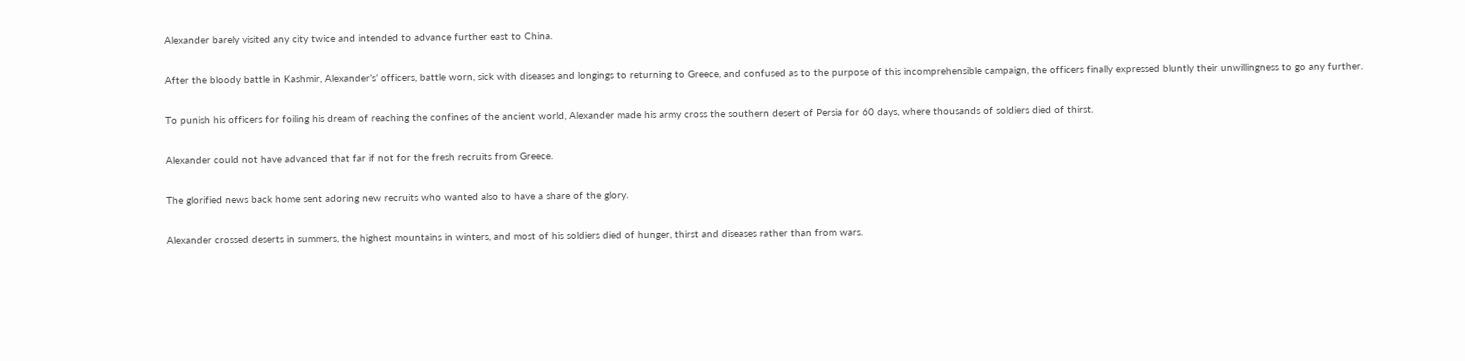Alexander barely visited any city twice and intended to advance further east to China.

After the bloody battle in Kashmir, Alexander’s’ officers, battle worn, sick with diseases and longings to returning to Greece, and confused as to the purpose of this incomprehensible campaign, the officers finally expressed bluntly their unwillingness to go any further.

To punish his officers for foiling his dream of reaching the confines of the ancient world, Alexander made his army cross the southern desert of Persia for 60 days, where thousands of soldiers died of thirst.

Alexander could not have advanced that far if not for the fresh recruits from Greece.

The glorified news back home sent adoring new recruits who wanted also to have a share of the glory.

Alexander crossed deserts in summers, the highest mountains in winters, and most of his soldiers died of hunger, thirst and diseases rather than from wars.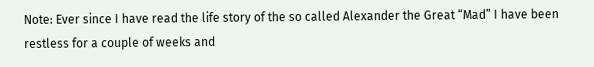Note: Ever since I have read the life story of the so called Alexander the Great “Mad” I have been restless for a couple of weeks and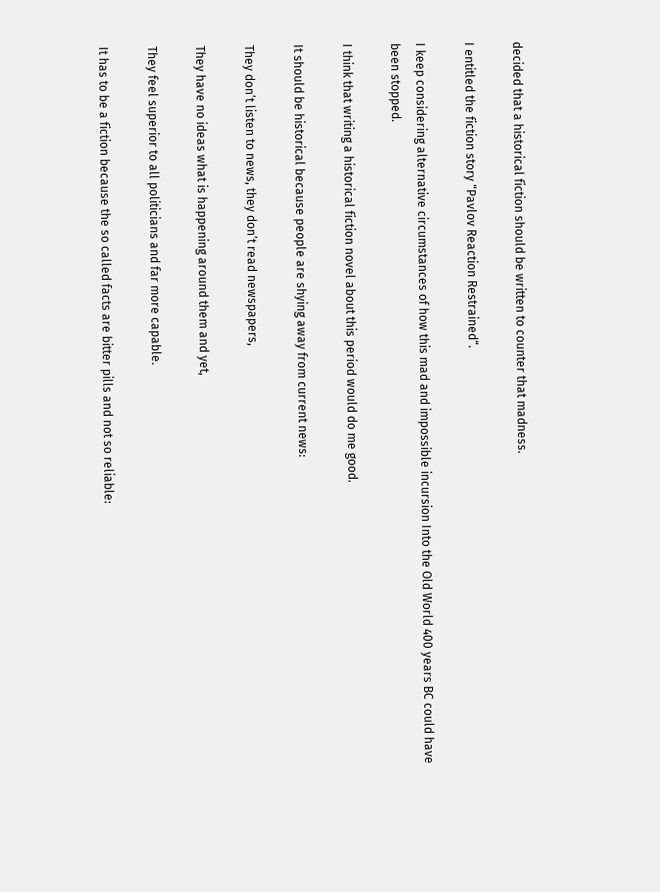decided that a historical fiction should be written to counter that madness.

I entitled the fiction story “Pavlov Reaction Restrained“.

I keep considering alternative circumstances of how this mad and impossible incursion Into the Old World 400 years BC could have been stopped.

I think that writing a historical fiction novel about this period would do me good.

It should be historical because people are shying away from current news:

They don’t listen to news, they don’t read newspapers,

They have no ideas what is happening around them and yet,

They feel superior to all politicians and far more capable.

It has to be a fiction because the so called facts are bitter pills and not so reliable: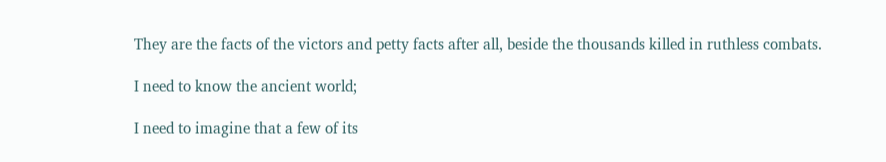They are the facts of the victors and petty facts after all, beside the thousands killed in ruthless combats.

I need to know the ancient world;

I need to imagine that a few of its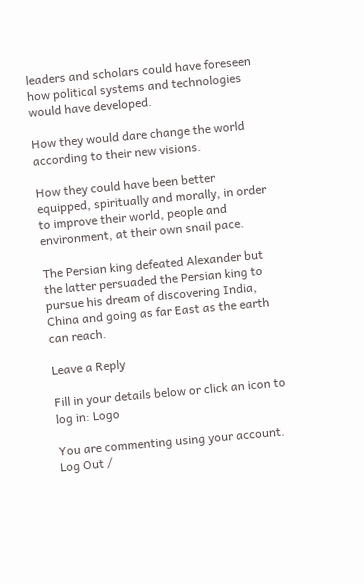leaders and scholars could have foreseen how political systems and technologies would have developed.

How they would dare change the world according to their new visions.

How they could have been better equipped, spiritually and morally, in order to improve their world, people and environment, at their own snail pace.

The Persian king defeated Alexander but the latter persuaded the Persian king to pursue his dream of discovering India, China and going as far East as the earth can reach.

Leave a Reply

Fill in your details below or click an icon to log in: Logo

You are commenting using your account. Log Out /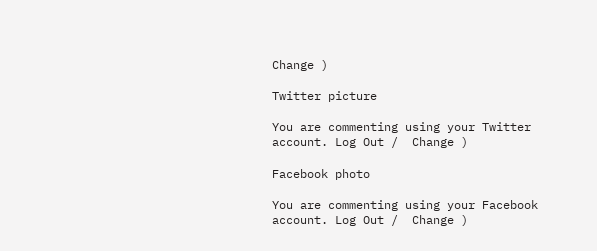Change )

Twitter picture

You are commenting using your Twitter account. Log Out /  Change )

Facebook photo

You are commenting using your Facebook account. Log Out /  Change )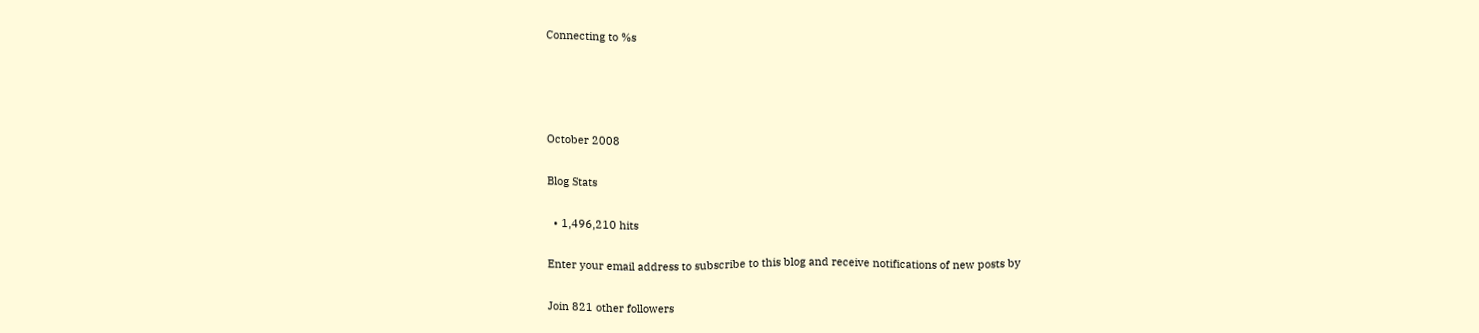Connecting to %s




October 2008

Blog Stats

  • 1,496,210 hits

Enter your email address to subscribe to this blog and receive notifications of new posts by

Join 821 other followers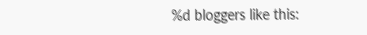%d bloggers like this: